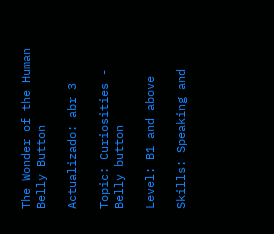The Wonder of the Human Belly Button

Actualizado: abr 3

Topic: Curiosities - Belly button

Level: B1 and above

Skills: Speaking and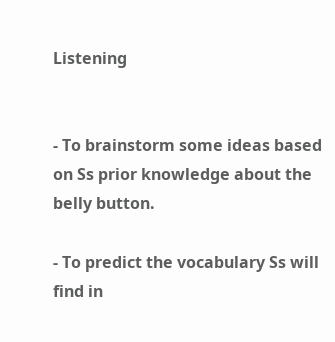Listening


- To brainstorm some ideas based on Ss prior knowledge about the belly button.

- To predict the vocabulary Ss will find in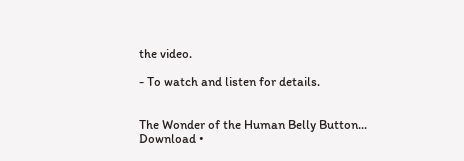the video.

- To watch and listen for details.


The Wonder of the Human Belly Button...
Download •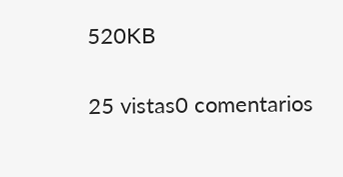520KB

25 vistas0 comentarios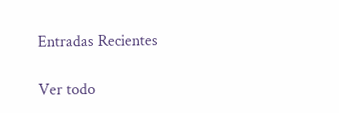Entradas Recientes

Ver todo